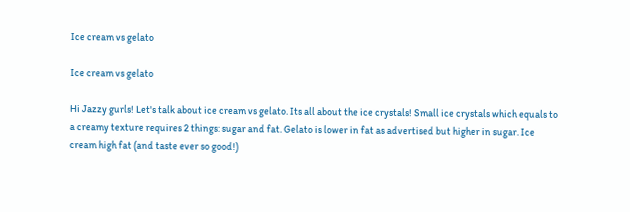Ice cream vs gelato

Ice cream vs gelato

Hi Jazzy gurls! Let's talk about ice cream vs gelato. Its all about the ice crystals! Small ice crystals which equals to a creamy texture requires 2 things: sugar and fat. Gelato is lower in fat as advertised but higher in sugar. Ice cream high fat (and taste ever so good!)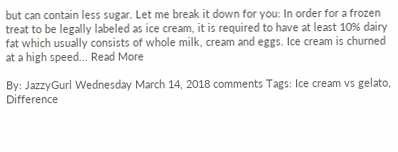but can contain less sugar. Let me break it down for you: In order for a frozen treat to be legally labeled as ice cream, it is required to have at least 10% dairy fat which usually consists of whole milk, cream and eggs. Ice cream is churned at a high speed... Read More

By: JazzyGurl Wednesday March 14, 2018 comments Tags: Ice cream vs gelato, Difference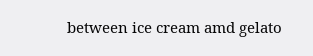between ice cream amd gelato